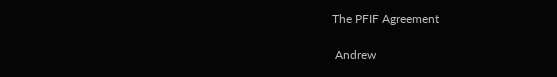The PFIF Agreement

 Andrew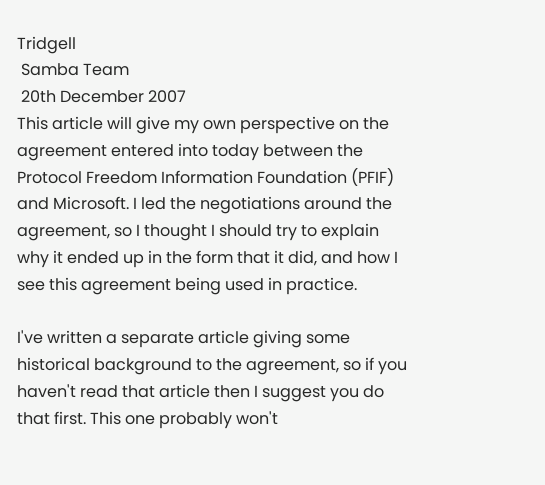Tridgell
 Samba Team
 20th December 2007
This article will give my own perspective on the agreement entered into today between the Protocol Freedom Information Foundation (PFIF) and Microsoft. I led the negotiations around the agreement, so I thought I should try to explain why it ended up in the form that it did, and how I see this agreement being used in practice.

I've written a separate article giving some historical background to the agreement, so if you haven't read that article then I suggest you do that first. This one probably won't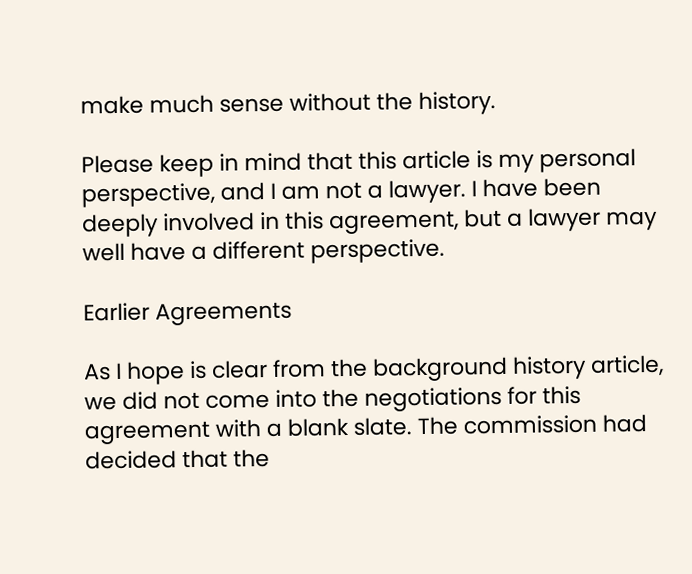make much sense without the history.

Please keep in mind that this article is my personal perspective, and I am not a lawyer. I have been deeply involved in this agreement, but a lawyer may well have a different perspective.

Earlier Agreements

As I hope is clear from the background history article, we did not come into the negotiations for this agreement with a blank slate. The commission had decided that the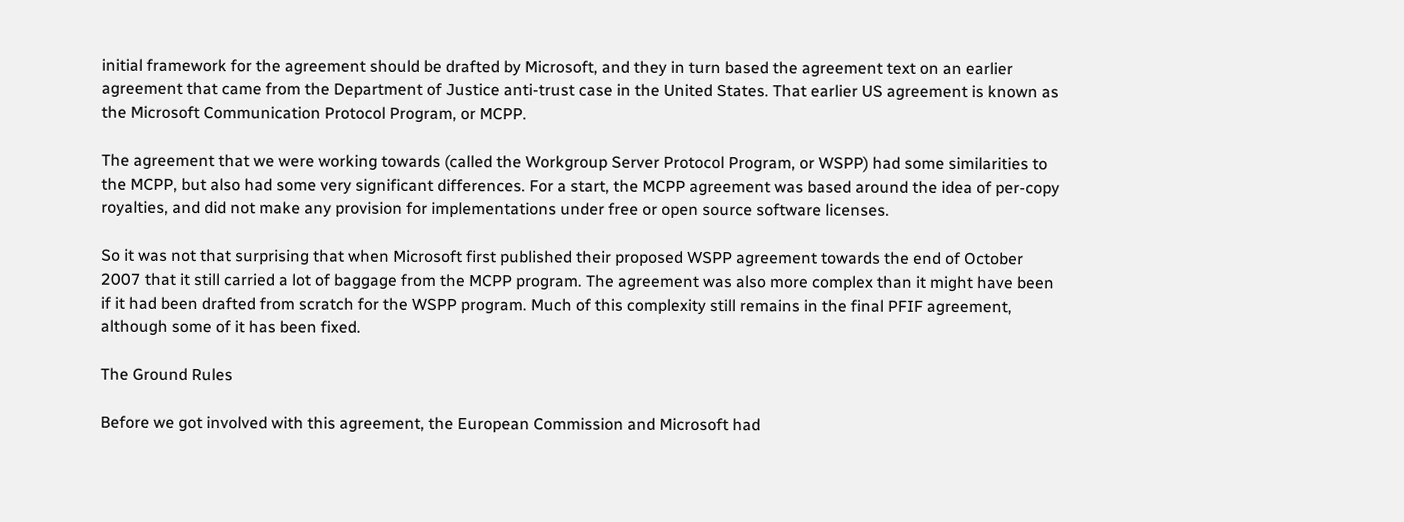initial framework for the agreement should be drafted by Microsoft, and they in turn based the agreement text on an earlier agreement that came from the Department of Justice anti-trust case in the United States. That earlier US agreement is known as the Microsoft Communication Protocol Program, or MCPP.

The agreement that we were working towards (called the Workgroup Server Protocol Program, or WSPP) had some similarities to the MCPP, but also had some very significant differences. For a start, the MCPP agreement was based around the idea of per-copy royalties, and did not make any provision for implementations under free or open source software licenses.

So it was not that surprising that when Microsoft first published their proposed WSPP agreement towards the end of October 2007 that it still carried a lot of baggage from the MCPP program. The agreement was also more complex than it might have been if it had been drafted from scratch for the WSPP program. Much of this complexity still remains in the final PFIF agreement, although some of it has been fixed.

The Ground Rules

Before we got involved with this agreement, the European Commission and Microsoft had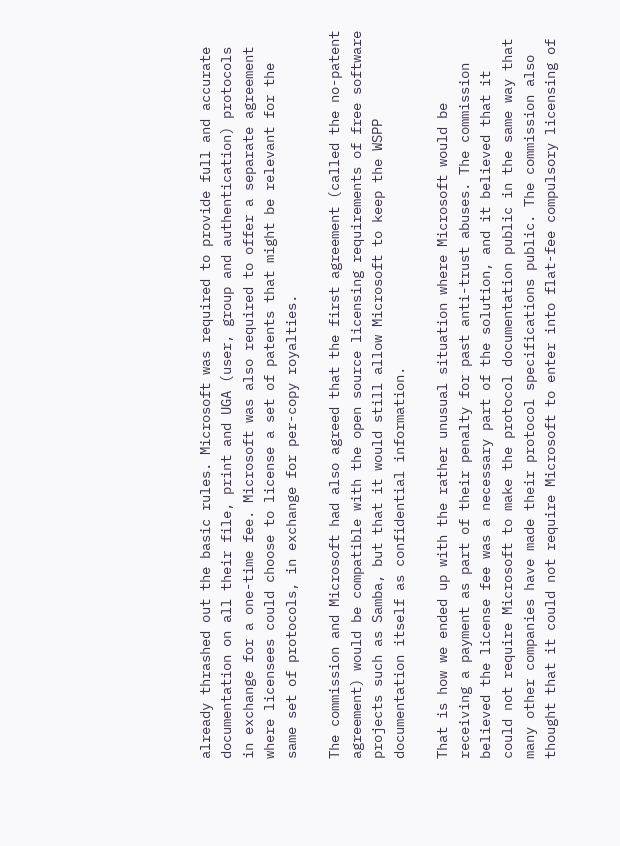already thrashed out the basic rules. Microsoft was required to provide full and accurate documentation on all their file, print and UGA (user, group and authentication) protocols in exchange for a one-time fee. Microsoft was also required to offer a separate agreement where licensees could choose to license a set of patents that might be relevant for the same set of protocols, in exchange for per-copy royalties.

The commission and Microsoft had also agreed that the first agreement (called the no-patent agreement) would be compatible with the open source licensing requirements of free software projects such as Samba, but that it would still allow Microsoft to keep the WSPP documentation itself as confidential information.

That is how we ended up with the rather unusual situation where Microsoft would be receiving a payment as part of their penalty for past anti-trust abuses. The commission believed the license fee was a necessary part of the solution, and it believed that it could not require Microsoft to make the protocol documentation public in the same way that many other companies have made their protocol specifications public. The commission also thought that it could not require Microsoft to enter into flat-fee compulsory licensing of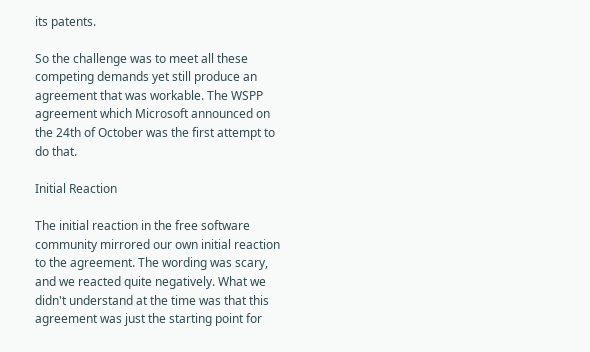its patents.

So the challenge was to meet all these competing demands yet still produce an agreement that was workable. The WSPP agreement which Microsoft announced on the 24th of October was the first attempt to do that.

Initial Reaction

The initial reaction in the free software community mirrored our own initial reaction to the agreement. The wording was scary, and we reacted quite negatively. What we didn't understand at the time was that this agreement was just the starting point for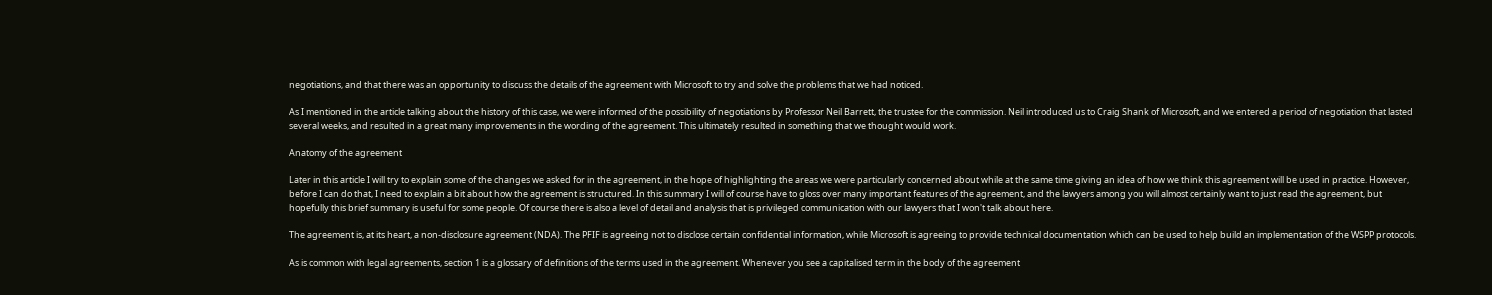negotiations, and that there was an opportunity to discuss the details of the agreement with Microsoft to try and solve the problems that we had noticed.

As I mentioned in the article talking about the history of this case, we were informed of the possibility of negotiations by Professor Neil Barrett, the trustee for the commission. Neil introduced us to Craig Shank of Microsoft, and we entered a period of negotiation that lasted several weeks, and resulted in a great many improvements in the wording of the agreement. This ultimately resulted in something that we thought would work.

Anatomy of the agreement

Later in this article I will try to explain some of the changes we asked for in the agreement, in the hope of highlighting the areas we were particularly concerned about while at the same time giving an idea of how we think this agreement will be used in practice. However, before I can do that, I need to explain a bit about how the agreement is structured. In this summary I will of course have to gloss over many important features of the agreement, and the lawyers among you will almost certainly want to just read the agreement, but hopefully this brief summary is useful for some people. Of course there is also a level of detail and analysis that is privileged communication with our lawyers that I won't talk about here.

The agreement is, at its heart, a non-disclosure agreement (NDA). The PFIF is agreeing not to disclose certain confidential information, while Microsoft is agreeing to provide technical documentation which can be used to help build an implementation of the WSPP protocols.

As is common with legal agreements, section 1 is a glossary of definitions of the terms used in the agreement. Whenever you see a capitalised term in the body of the agreement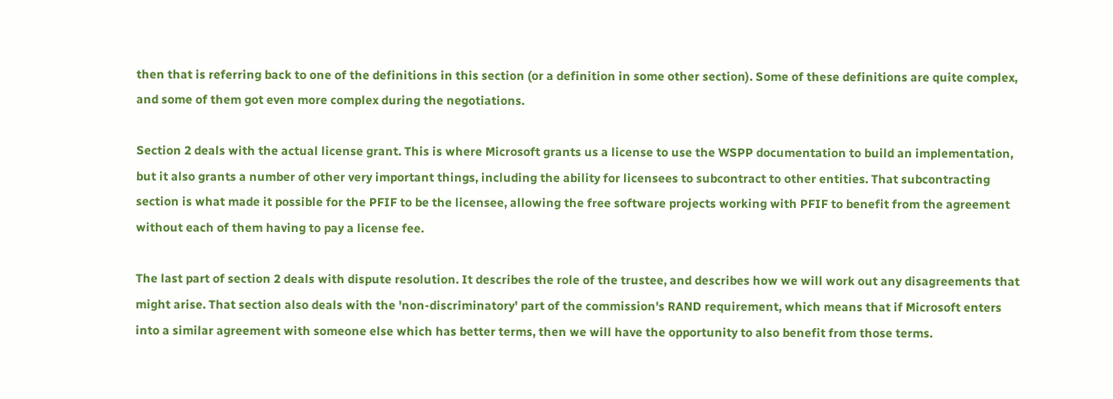then that is referring back to one of the definitions in this section (or a definition in some other section). Some of these definitions are quite complex, and some of them got even more complex during the negotiations.

Section 2 deals with the actual license grant. This is where Microsoft grants us a license to use the WSPP documentation to build an implementation, but it also grants a number of other very important things, including the ability for licensees to subcontract to other entities. That subcontracting section is what made it possible for the PFIF to be the licensee, allowing the free software projects working with PFIF to benefit from the agreement without each of them having to pay a license fee.

The last part of section 2 deals with dispute resolution. It describes the role of the trustee, and describes how we will work out any disagreements that might arise. That section also deals with the 'non-discriminatory' part of the commission's RAND requirement, which means that if Microsoft enters into a similar agreement with someone else which has better terms, then we will have the opportunity to also benefit from those terms.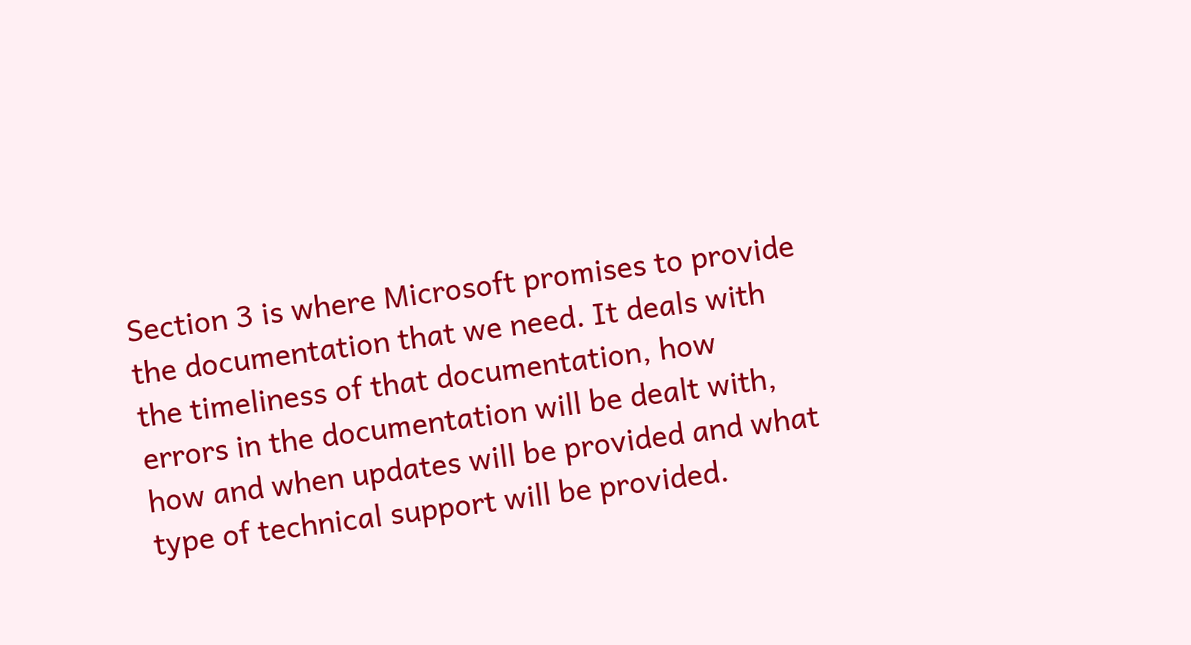Section 3 is where Microsoft promises to provide the documentation that we need. It deals with the timeliness of that documentation, how errors in the documentation will be dealt with, how and when updates will be provided and what type of technical support will be provided.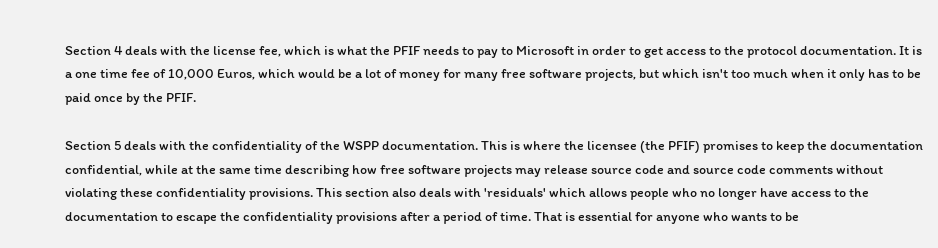Section 4 deals with the license fee, which is what the PFIF needs to pay to Microsoft in order to get access to the protocol documentation. It is a one time fee of 10,000 Euros, which would be a lot of money for many free software projects, but which isn't too much when it only has to be paid once by the PFIF.

Section 5 deals with the confidentiality of the WSPP documentation. This is where the licensee (the PFIF) promises to keep the documentation confidential, while at the same time describing how free software projects may release source code and source code comments without violating these confidentiality provisions. This section also deals with 'residuals' which allows people who no longer have access to the documentation to escape the confidentiality provisions after a period of time. That is essential for anyone who wants to be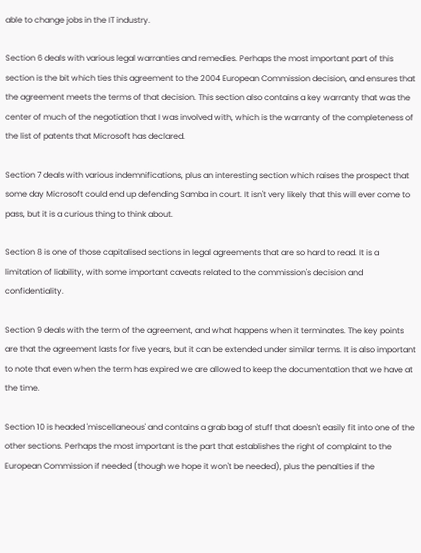able to change jobs in the IT industry.

Section 6 deals with various legal warranties and remedies. Perhaps the most important part of this section is the bit which ties this agreement to the 2004 European Commission decision, and ensures that the agreement meets the terms of that decision. This section also contains a key warranty that was the center of much of the negotiation that I was involved with, which is the warranty of the completeness of the list of patents that Microsoft has declared.

Section 7 deals with various indemnifications, plus an interesting section which raises the prospect that some day Microsoft could end up defending Samba in court. It isn't very likely that this will ever come to pass, but it is a curious thing to think about.

Section 8 is one of those capitalised sections in legal agreements that are so hard to read. It is a limitation of liability, with some important caveats related to the commission's decision and confidentiality.

Section 9 deals with the term of the agreement, and what happens when it terminates. The key points are that the agreement lasts for five years, but it can be extended under similar terms. It is also important to note that even when the term has expired we are allowed to keep the documentation that we have at the time.

Section 10 is headed 'miscellaneous' and contains a grab bag of stuff that doesn't easily fit into one of the other sections. Perhaps the most important is the part that establishes the right of complaint to the European Commission if needed (though we hope it won't be needed), plus the penalties if the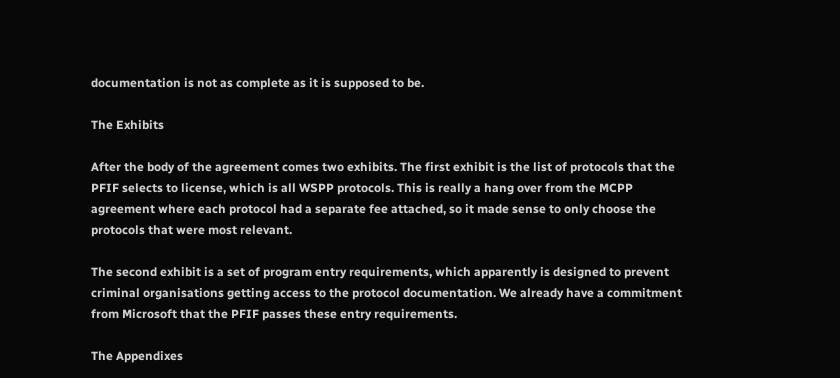documentation is not as complete as it is supposed to be.

The Exhibits

After the body of the agreement comes two exhibits. The first exhibit is the list of protocols that the PFIF selects to license, which is all WSPP protocols. This is really a hang over from the MCPP agreement where each protocol had a separate fee attached, so it made sense to only choose the protocols that were most relevant.

The second exhibit is a set of program entry requirements, which apparently is designed to prevent criminal organisations getting access to the protocol documentation. We already have a commitment from Microsoft that the PFIF passes these entry requirements.

The Appendixes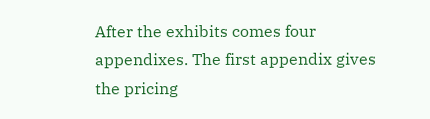After the exhibits comes four appendixes. The first appendix gives the pricing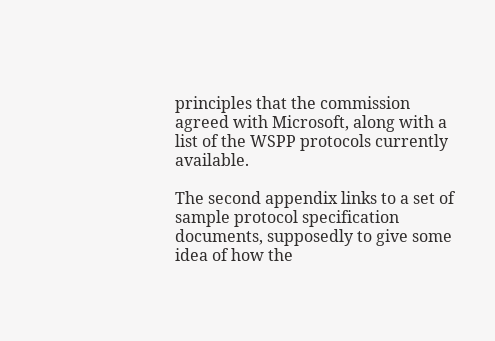principles that the commission agreed with Microsoft, along with a list of the WSPP protocols currently available.

The second appendix links to a set of sample protocol specification documents, supposedly to give some idea of how the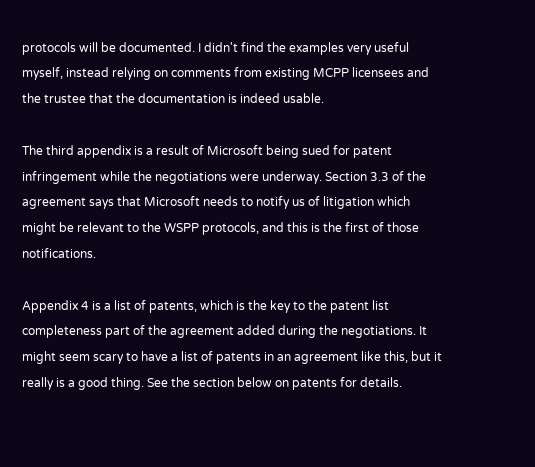protocols will be documented. I didn't find the examples very useful myself, instead relying on comments from existing MCPP licensees and the trustee that the documentation is indeed usable.

The third appendix is a result of Microsoft being sued for patent infringement while the negotiations were underway. Section 3.3 of the agreement says that Microsoft needs to notify us of litigation which might be relevant to the WSPP protocols, and this is the first of those notifications.

Appendix 4 is a list of patents, which is the key to the patent list completeness part of the agreement added during the negotiations. It might seem scary to have a list of patents in an agreement like this, but it really is a good thing. See the section below on patents for details.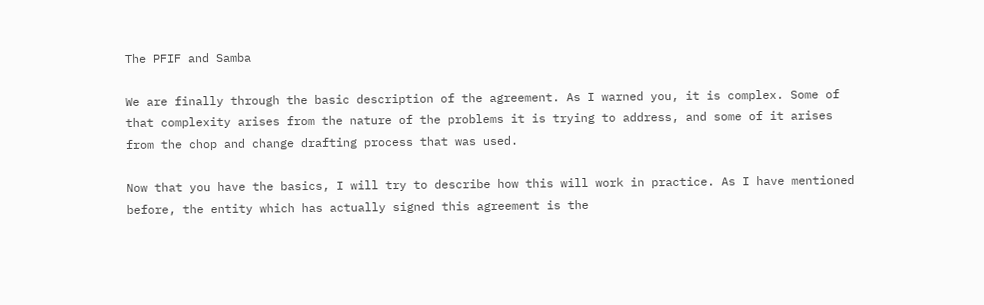The PFIF and Samba

We are finally through the basic description of the agreement. As I warned you, it is complex. Some of that complexity arises from the nature of the problems it is trying to address, and some of it arises from the chop and change drafting process that was used.

Now that you have the basics, I will try to describe how this will work in practice. As I have mentioned before, the entity which has actually signed this agreement is the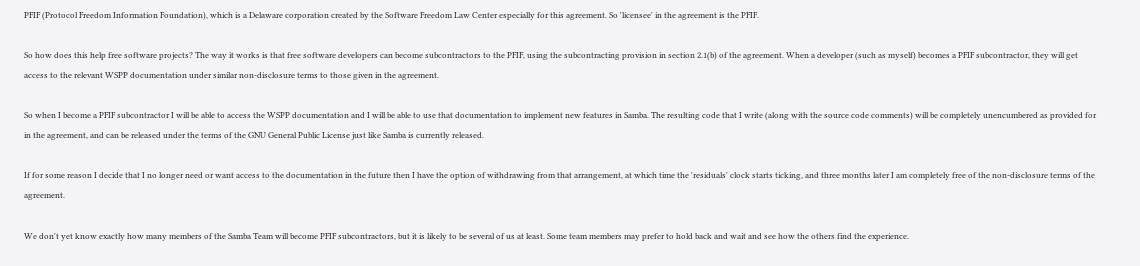PFIF (Protocol Freedom Information Foundation), which is a Delaware corporation created by the Software Freedom Law Center especially for this agreement. So 'licensee' in the agreement is the PFIF.

So how does this help free software projects? The way it works is that free software developers can become subcontractors to the PFIF, using the subcontracting provision in section 2.1(b) of the agreement. When a developer (such as myself) becomes a PFIF subcontractor, they will get access to the relevant WSPP documentation under similar non-disclosure terms to those given in the agreement.

So when I become a PFIF subcontractor I will be able to access the WSPP documentation and I will be able to use that documentation to implement new features in Samba. The resulting code that I write (along with the source code comments) will be completely unencumbered as provided for in the agreement, and can be released under the terms of the GNU General Public License just like Samba is currently released.

If for some reason I decide that I no longer need or want access to the documentation in the future then I have the option of withdrawing from that arrangement, at which time the 'residuals' clock starts ticking, and three months later I am completely free of the non-disclosure terms of the agreement.

We don't yet know exactly how many members of the Samba Team will become PFIF subcontractors, but it is likely to be several of us at least. Some team members may prefer to hold back and wait and see how the others find the experience.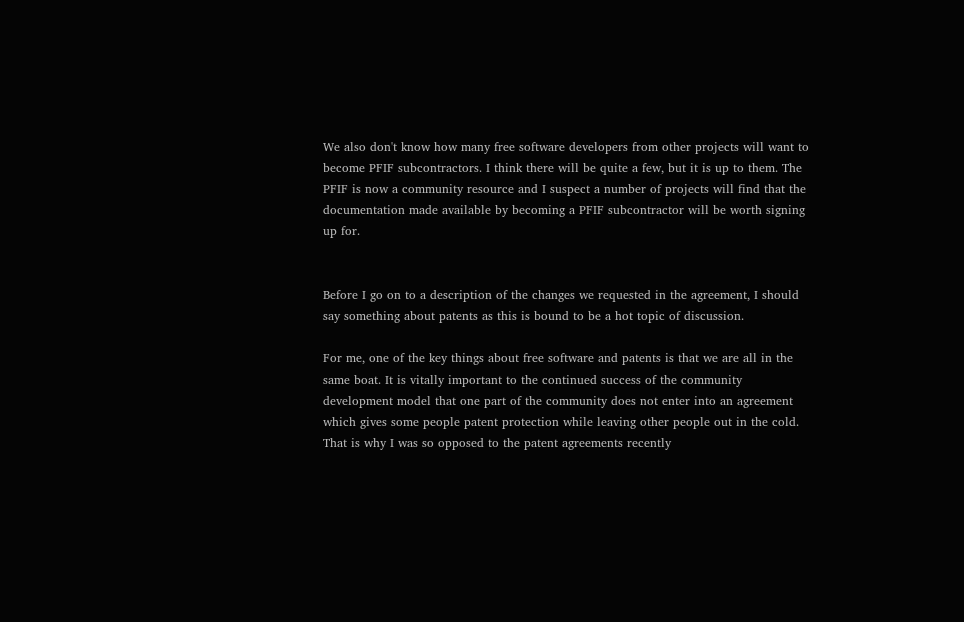We also don't know how many free software developers from other projects will want to become PFIF subcontractors. I think there will be quite a few, but it is up to them. The PFIF is now a community resource and I suspect a number of projects will find that the documentation made available by becoming a PFIF subcontractor will be worth signing up for.


Before I go on to a description of the changes we requested in the agreement, I should say something about patents as this is bound to be a hot topic of discussion.

For me, one of the key things about free software and patents is that we are all in the same boat. It is vitally important to the continued success of the community development model that one part of the community does not enter into an agreement which gives some people patent protection while leaving other people out in the cold. That is why I was so opposed to the patent agreements recently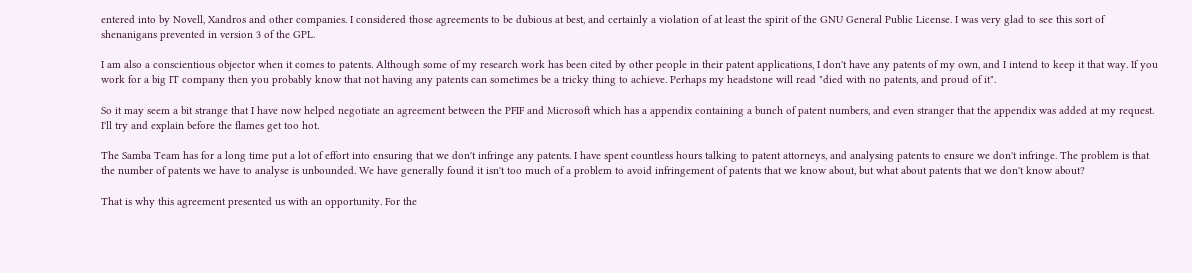entered into by Novell, Xandros and other companies. I considered those agreements to be dubious at best, and certainly a violation of at least the spirit of the GNU General Public License. I was very glad to see this sort of shenanigans prevented in version 3 of the GPL.

I am also a conscientious objector when it comes to patents. Although some of my research work has been cited by other people in their patent applications, I don't have any patents of my own, and I intend to keep it that way. If you work for a big IT company then you probably know that not having any patents can sometimes be a tricky thing to achieve. Perhaps my headstone will read "died with no patents, and proud of it".

So it may seem a bit strange that I have now helped negotiate an agreement between the PFIF and Microsoft which has a appendix containing a bunch of patent numbers, and even stranger that the appendix was added at my request. I'll try and explain before the flames get too hot.

The Samba Team has for a long time put a lot of effort into ensuring that we don't infringe any patents. I have spent countless hours talking to patent attorneys, and analysing patents to ensure we don't infringe. The problem is that the number of patents we have to analyse is unbounded. We have generally found it isn't too much of a problem to avoid infringement of patents that we know about, but what about patents that we don't know about?

That is why this agreement presented us with an opportunity. For the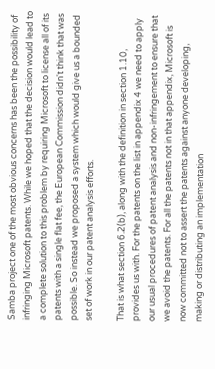Samba project one of the most obvious concerns has been the possibility of infringing Microsoft patents. While we hoped that the decision would lead to a complete solution to this problem by requiring Microsoft to license all of its patents with a single flat fee, the European Commission didn't think that was possible. So instead we proposed a system which would give us a bounded set of work in our patent analysis efforts.

That is what section 6.2(b), along with the definition in section 1.10, provides us with. For the patents on the list in appendix 4 we need to apply our usual procedures of patent analysis and non-infringement to ensure that we avoid the patents. For all the patents not in that appendix, Microsoft is now committed not to assert the patents against anyone developing, making or distributing an implementation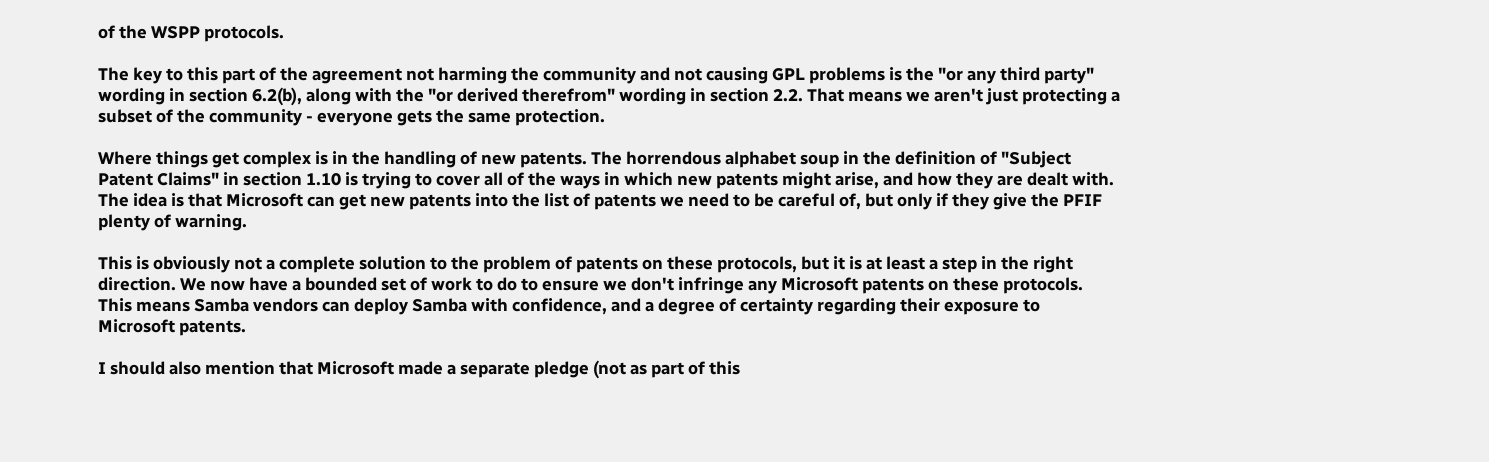of the WSPP protocols.

The key to this part of the agreement not harming the community and not causing GPL problems is the "or any third party" wording in section 6.2(b), along with the "or derived therefrom" wording in section 2.2. That means we aren't just protecting a subset of the community - everyone gets the same protection.

Where things get complex is in the handling of new patents. The horrendous alphabet soup in the definition of "Subject Patent Claims" in section 1.10 is trying to cover all of the ways in which new patents might arise, and how they are dealt with. The idea is that Microsoft can get new patents into the list of patents we need to be careful of, but only if they give the PFIF plenty of warning.

This is obviously not a complete solution to the problem of patents on these protocols, but it is at least a step in the right direction. We now have a bounded set of work to do to ensure we don't infringe any Microsoft patents on these protocols. This means Samba vendors can deploy Samba with confidence, and a degree of certainty regarding their exposure to Microsoft patents.

I should also mention that Microsoft made a separate pledge (not as part of this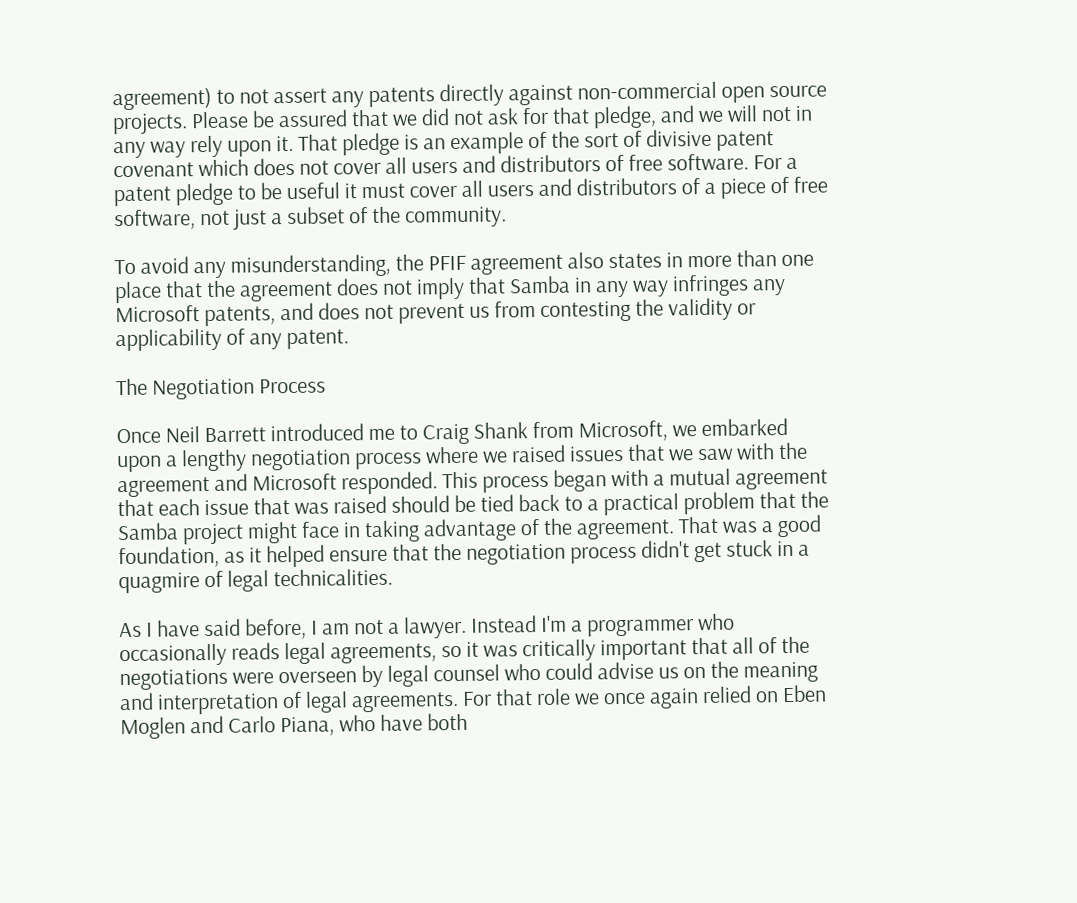agreement) to not assert any patents directly against non-commercial open source projects. Please be assured that we did not ask for that pledge, and we will not in any way rely upon it. That pledge is an example of the sort of divisive patent covenant which does not cover all users and distributors of free software. For a patent pledge to be useful it must cover all users and distributors of a piece of free software, not just a subset of the community.

To avoid any misunderstanding, the PFIF agreement also states in more than one place that the agreement does not imply that Samba in any way infringes any Microsoft patents, and does not prevent us from contesting the validity or applicability of any patent.

The Negotiation Process

Once Neil Barrett introduced me to Craig Shank from Microsoft, we embarked upon a lengthy negotiation process where we raised issues that we saw with the agreement and Microsoft responded. This process began with a mutual agreement that each issue that was raised should be tied back to a practical problem that the Samba project might face in taking advantage of the agreement. That was a good foundation, as it helped ensure that the negotiation process didn't get stuck in a quagmire of legal technicalities.

As I have said before, I am not a lawyer. Instead I'm a programmer who occasionally reads legal agreements, so it was critically important that all of the negotiations were overseen by legal counsel who could advise us on the meaning and interpretation of legal agreements. For that role we once again relied on Eben Moglen and Carlo Piana, who have both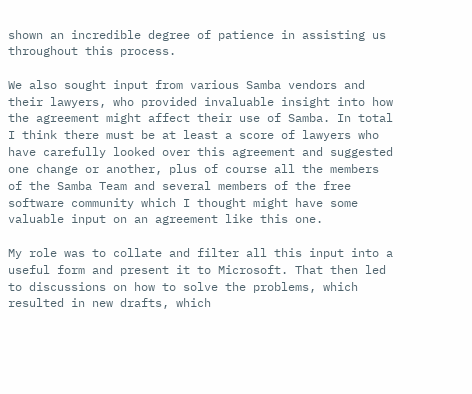shown an incredible degree of patience in assisting us throughout this process.

We also sought input from various Samba vendors and their lawyers, who provided invaluable insight into how the agreement might affect their use of Samba. In total I think there must be at least a score of lawyers who have carefully looked over this agreement and suggested one change or another, plus of course all the members of the Samba Team and several members of the free software community which I thought might have some valuable input on an agreement like this one.

My role was to collate and filter all this input into a useful form and present it to Microsoft. That then led to discussions on how to solve the problems, which resulted in new drafts, which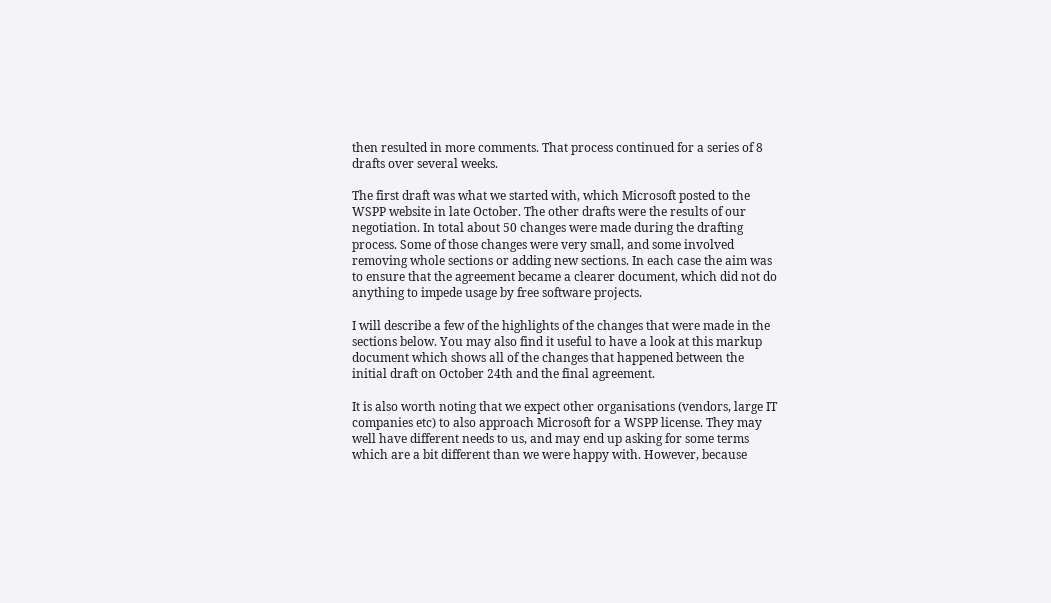then resulted in more comments. That process continued for a series of 8 drafts over several weeks.

The first draft was what we started with, which Microsoft posted to the WSPP website in late October. The other drafts were the results of our negotiation. In total about 50 changes were made during the drafting process. Some of those changes were very small, and some involved removing whole sections or adding new sections. In each case the aim was to ensure that the agreement became a clearer document, which did not do anything to impede usage by free software projects.

I will describe a few of the highlights of the changes that were made in the sections below. You may also find it useful to have a look at this markup document which shows all of the changes that happened between the initial draft on October 24th and the final agreement.

It is also worth noting that we expect other organisations (vendors, large IT companies etc) to also approach Microsoft for a WSPP license. They may well have different needs to us, and may end up asking for some terms which are a bit different than we were happy with. However, because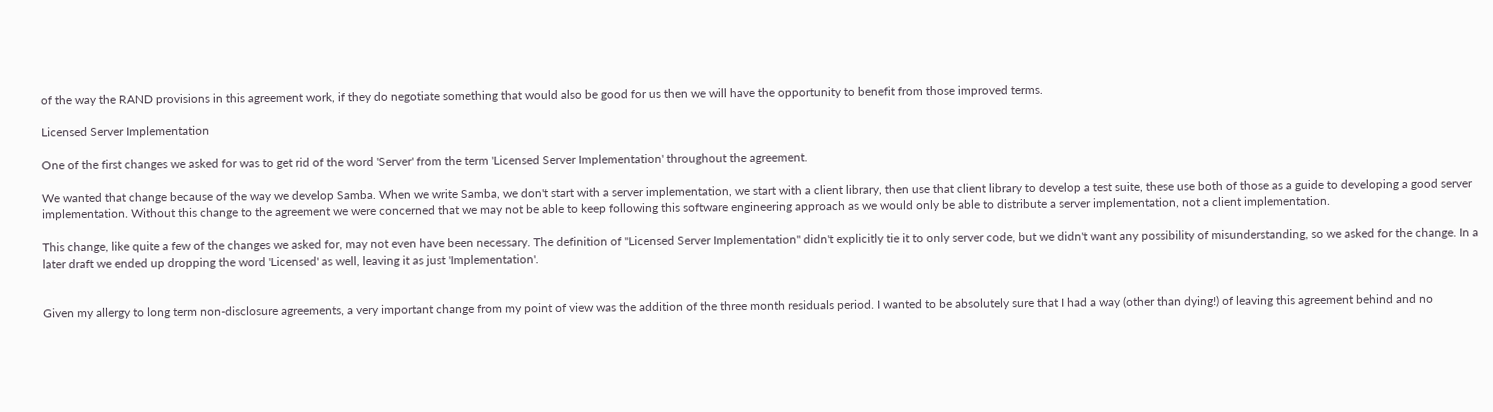of the way the RAND provisions in this agreement work, if they do negotiate something that would also be good for us then we will have the opportunity to benefit from those improved terms.

Licensed Server Implementation

One of the first changes we asked for was to get rid of the word 'Server' from the term 'Licensed Server Implementation' throughout the agreement.

We wanted that change because of the way we develop Samba. When we write Samba, we don't start with a server implementation, we start with a client library, then use that client library to develop a test suite, these use both of those as a guide to developing a good server implementation. Without this change to the agreement we were concerned that we may not be able to keep following this software engineering approach as we would only be able to distribute a server implementation, not a client implementation.

This change, like quite a few of the changes we asked for, may not even have been necessary. The definition of "Licensed Server Implementation" didn't explicitly tie it to only server code, but we didn't want any possibility of misunderstanding, so we asked for the change. In a later draft we ended up dropping the word 'Licensed' as well, leaving it as just 'Implementation'.


Given my allergy to long term non-disclosure agreements, a very important change from my point of view was the addition of the three month residuals period. I wanted to be absolutely sure that I had a way (other than dying!) of leaving this agreement behind and no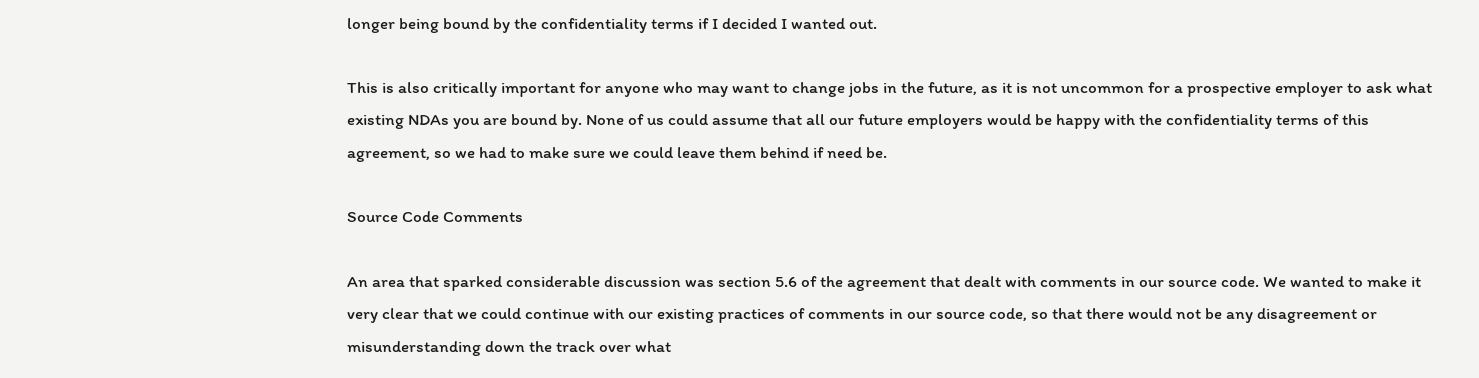longer being bound by the confidentiality terms if I decided I wanted out.

This is also critically important for anyone who may want to change jobs in the future, as it is not uncommon for a prospective employer to ask what existing NDAs you are bound by. None of us could assume that all our future employers would be happy with the confidentiality terms of this agreement, so we had to make sure we could leave them behind if need be.

Source Code Comments

An area that sparked considerable discussion was section 5.6 of the agreement that dealt with comments in our source code. We wanted to make it very clear that we could continue with our existing practices of comments in our source code, so that there would not be any disagreement or misunderstanding down the track over what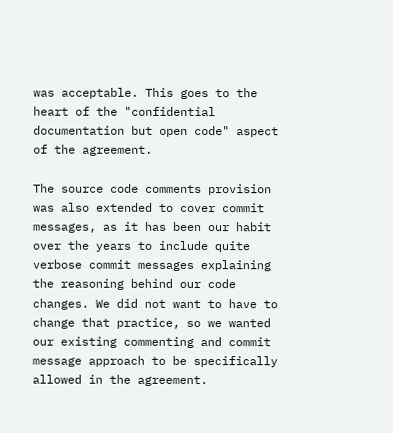was acceptable. This goes to the heart of the "confidential documentation but open code" aspect of the agreement.

The source code comments provision was also extended to cover commit messages, as it has been our habit over the years to include quite verbose commit messages explaining the reasoning behind our code changes. We did not want to have to change that practice, so we wanted our existing commenting and commit message approach to be specifically allowed in the agreement.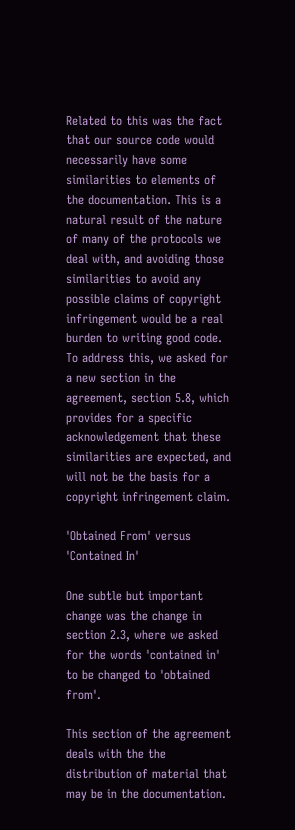Related to this was the fact that our source code would necessarily have some similarities to elements of the documentation. This is a natural result of the nature of many of the protocols we deal with, and avoiding those similarities to avoid any possible claims of copyright infringement would be a real burden to writing good code. To address this, we asked for a new section in the agreement, section 5.8, which provides for a specific acknowledgement that these similarities are expected, and will not be the basis for a copyright infringement claim.

'Obtained From' versus 'Contained In'

One subtle but important change was the change in section 2.3, where we asked for the words 'contained in' to be changed to 'obtained from'.

This section of the agreement deals with the the distribution of material that may be in the documentation.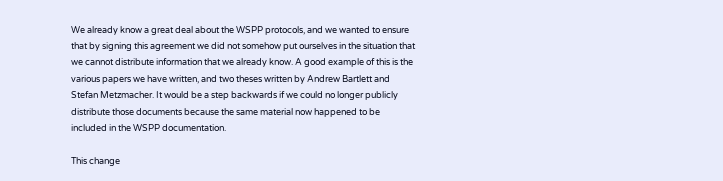We already know a great deal about the WSPP protocols, and we wanted to ensure that by signing this agreement we did not somehow put ourselves in the situation that we cannot distribute information that we already know. A good example of this is the various papers we have written, and two theses written by Andrew Bartlett and Stefan Metzmacher. It would be a step backwards if we could no longer publicly distribute those documents because the same material now happened to be included in the WSPP documentation.

This change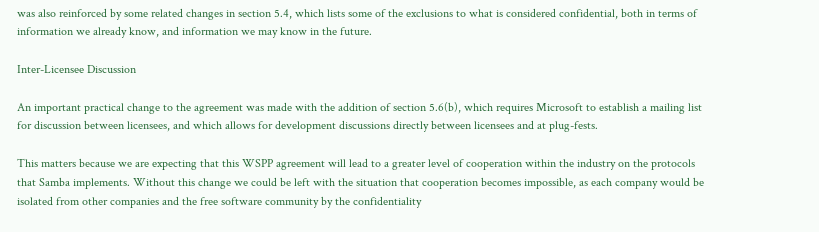was also reinforced by some related changes in section 5.4, which lists some of the exclusions to what is considered confidential, both in terms of information we already know, and information we may know in the future.

Inter-Licensee Discussion

An important practical change to the agreement was made with the addition of section 5.6(b), which requires Microsoft to establish a mailing list for discussion between licensees, and which allows for development discussions directly between licensees and at plug-fests.

This matters because we are expecting that this WSPP agreement will lead to a greater level of cooperation within the industry on the protocols that Samba implements. Without this change we could be left with the situation that cooperation becomes impossible, as each company would be isolated from other companies and the free software community by the confidentiality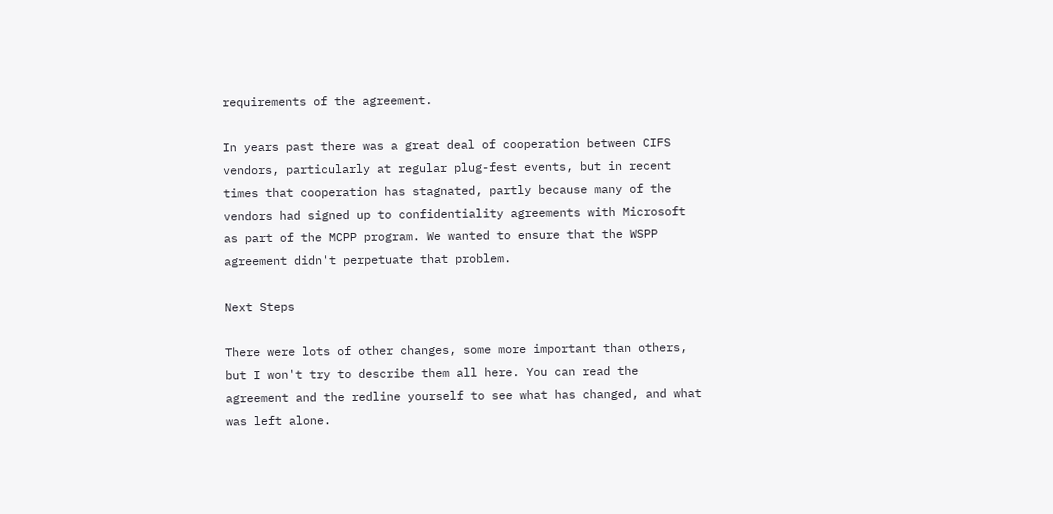requirements of the agreement.

In years past there was a great deal of cooperation between CIFS vendors, particularly at regular plug-fest events, but in recent times that cooperation has stagnated, partly because many of the vendors had signed up to confidentiality agreements with Microsoft as part of the MCPP program. We wanted to ensure that the WSPP agreement didn't perpetuate that problem.

Next Steps

There were lots of other changes, some more important than others, but I won't try to describe them all here. You can read the agreement and the redline yourself to see what has changed, and what was left alone.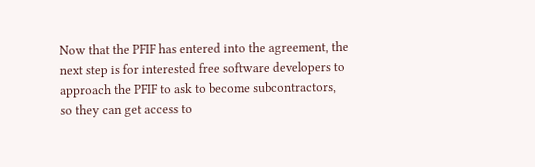Now that the PFIF has entered into the agreement, the next step is for interested free software developers to approach the PFIF to ask to become subcontractors, so they can get access to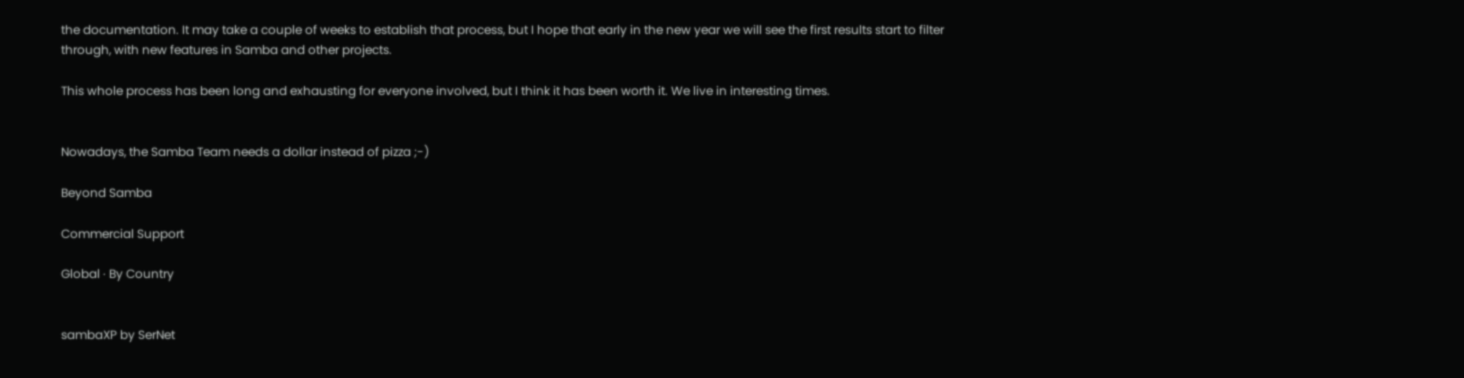the documentation. It may take a couple of weeks to establish that process, but I hope that early in the new year we will see the first results start to filter through, with new features in Samba and other projects.

This whole process has been long and exhausting for everyone involved, but I think it has been worth it. We live in interesting times.


Nowadays, the Samba Team needs a dollar instead of pizza ;-)

Beyond Samba

Commercial Support

Global · By Country


sambaXP by SerNet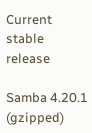Current stable release

Samba 4.20.1 (gzipped)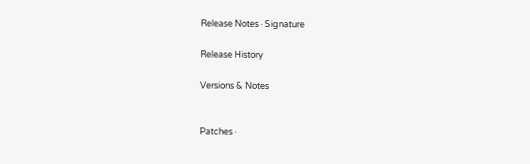Release Notes · Signature

Release History

Versions & Notes


Patches ·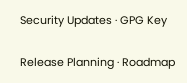Security Updates · GPG Key


Release Planning · Roadmap